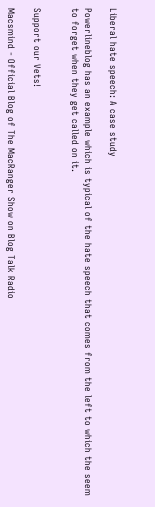Liberal hate speech: A case study

Powerlineblog has an example which is typical of the hate speech that comes from the left to which the seem to forget when they get called on it.


Support our Vets!

Macsmind - Official Blog of The MacRanger Show on Blog Talk Radio